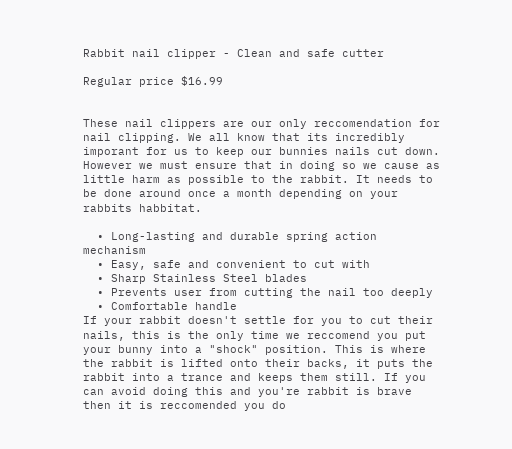Rabbit nail clipper - Clean and safe cutter

Regular price $16.99


These nail clippers are our only reccomendation for nail clipping. We all know that its incredibly imporant for us to keep our bunnies nails cut down. However we must ensure that in doing so we cause as little harm as possible to the rabbit. It needs to be done around once a month depending on your rabbits habbitat.

  • Long-lasting and durable spring action mechanism
  • Easy, safe and convenient to cut with
  • Sharp Stainless Steel blades
  • Prevents user from cutting the nail too deeply
  • Comfortable handle
If your rabbit doesn't settle for you to cut their nails, this is the only time we reccomend you put your bunny into a "shock" position. This is where the rabbit is lifted onto their backs, it puts the rabbit into a trance and keeps them still. If you can avoid doing this and you're rabbit is brave then it is reccomended you do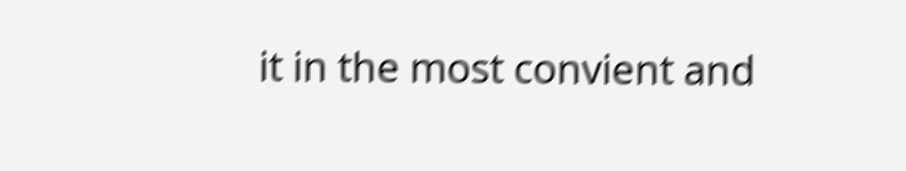it in the most convient and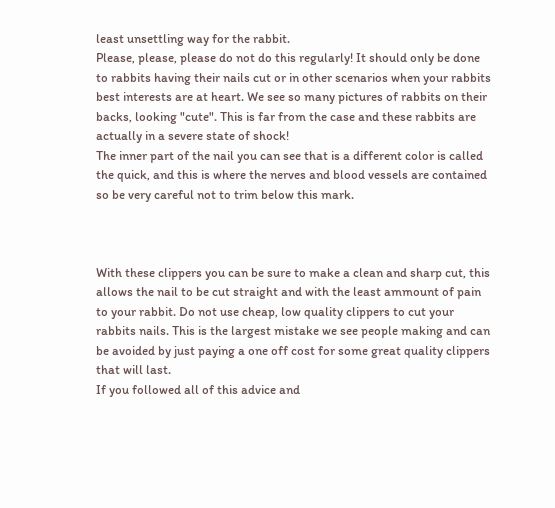least unsettling way for the rabbit.
Please, please, please do not do this regularly! It should only be done to rabbits having their nails cut or in other scenarios when your rabbits best interests are at heart. We see so many pictures of rabbits on their backs, looking "cute". This is far from the case and these rabbits are actually in a severe state of shock!
The inner part of the nail you can see that is a different color is called the quick, and this is where the nerves and blood vessels are contained so be very careful not to trim below this mark.



With these clippers you can be sure to make a clean and sharp cut, this allows the nail to be cut straight and with the least ammount of pain to your rabbit. Do not use cheap, low quality clippers to cut your rabbits nails. This is the largest mistake we see people making and can be avoided by just paying a one off cost for some great quality clippers that will last.
If you followed all of this advice and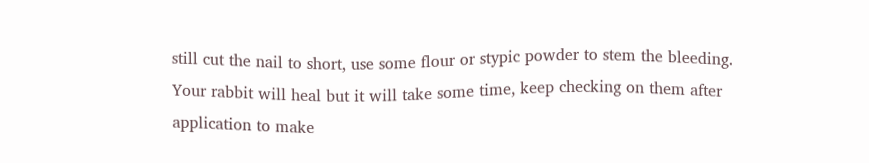still cut the nail to short, use some flour or stypic powder to stem the bleeding. Your rabbit will heal but it will take some time, keep checking on them after application to make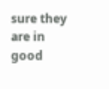sure they are in good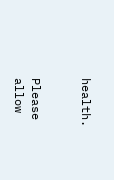health.


Please allow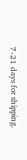7-21 days for shipping.